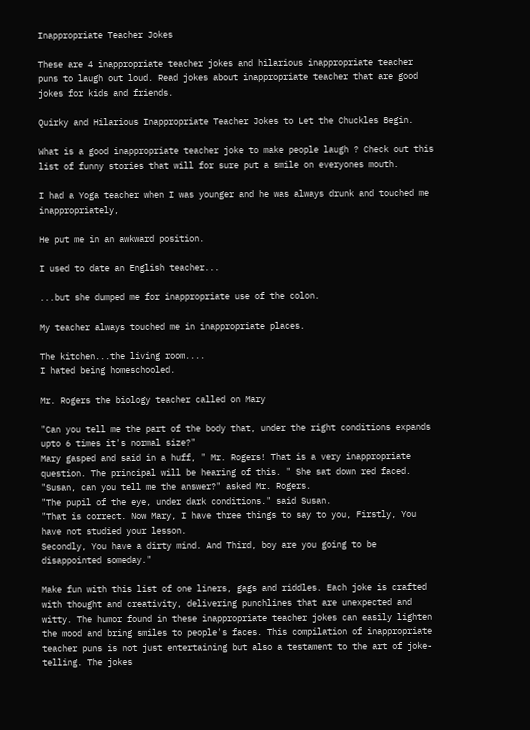Inappropriate Teacher Jokes

These are 4 inappropriate teacher jokes and hilarious inappropriate teacher puns to laugh out loud. Read jokes about inappropriate teacher that are good jokes for kids and friends.

Quirky and Hilarious Inappropriate Teacher Jokes to Let the Chuckles Begin.

What is a good inappropriate teacher joke to make people laugh ? Check out this list of funny stories that will for sure put a smile on everyones mouth.

I had a Yoga teacher when I was younger and he was always drunk and touched me inappropriately,

He put me in an awkward position.

I used to date an English teacher...

...but she dumped me for inappropriate use of the colon.

My teacher always touched me in inappropriate places.

The kitchen...the living room....
I hated being homeschooled.

Mr. Rogers the biology teacher called on Mary

"Can you tell me the part of the body that, under the right conditions expands upto 6 times it's normal size?"
Mary gasped and said in a huff, " Mr. Rogers! That is a very inappropriate question. The principal will be hearing of this. " She sat down red faced.
"Susan, can you tell me the answer?" asked Mr. Rogers.
"The pupil of the eye, under dark conditions." said Susan.
"That is correct. Now Mary, I have three things to say to you, Firstly, You have not studied your lesson.
Secondly, You have a dirty mind. And Third, boy are you going to be disappointed someday."

Make fun with this list of one liners, gags and riddles. Each joke is crafted with thought and creativity, delivering punchlines that are unexpected and witty. The humor found in these inappropriate teacher jokes can easily lighten the mood and bring smiles to people's faces. This compilation of inappropriate teacher puns is not just entertaining but also a testament to the art of joke-telling. The jokes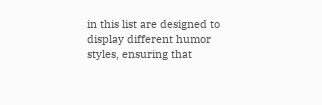in this list are designed to display different humor styles, ensuring that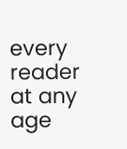every reader at any age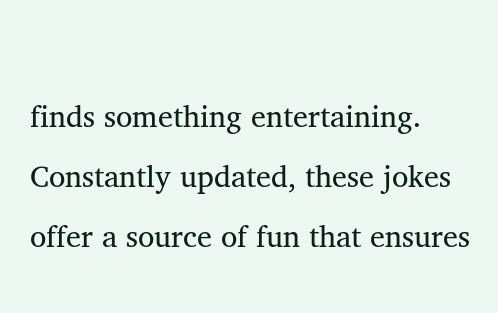finds something entertaining. Constantly updated, these jokes offer a source of fun that ensures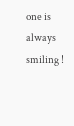one is always smiling !